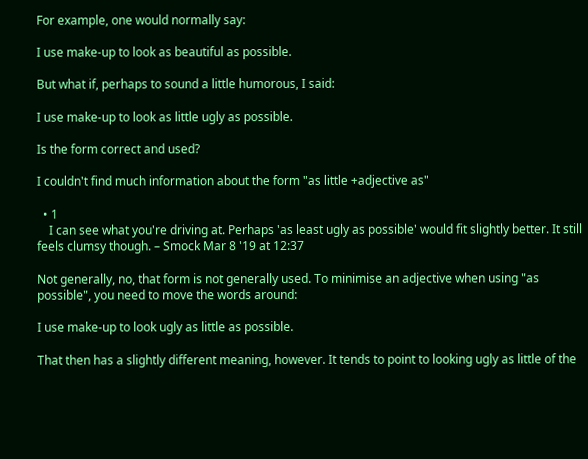For example, one would normally say:

I use make-up to look as beautiful as possible.

But what if, perhaps to sound a little humorous, I said:

I use make-up to look as little ugly as possible.

Is the form correct and used?

I couldn't find much information about the form "as little +adjective as"

  • 1
    I can see what you're driving at. Perhaps 'as least ugly as possible' would fit slightly better. It still feels clumsy though. – Smock Mar 8 '19 at 12:37

Not generally, no, that form is not generally used. To minimise an adjective when using "as possible", you need to move the words around:

I use make-up to look ugly as little as possible.

That then has a slightly different meaning, however. It tends to point to looking ugly as little of the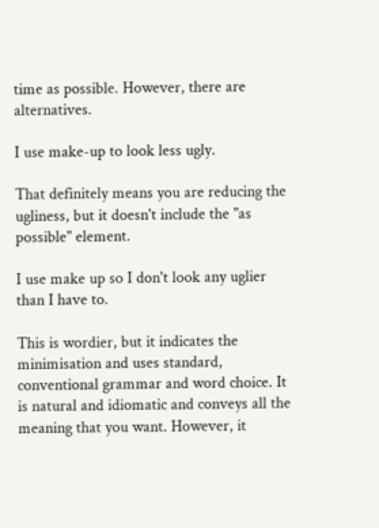time as possible. However, there are alternatives.

I use make-up to look less ugly.

That definitely means you are reducing the ugliness, but it doesn't include the "as possible" element.

I use make up so I don't look any uglier than I have to.

This is wordier, but it indicates the minimisation and uses standard, conventional grammar and word choice. It is natural and idiomatic and conveys all the meaning that you want. However, it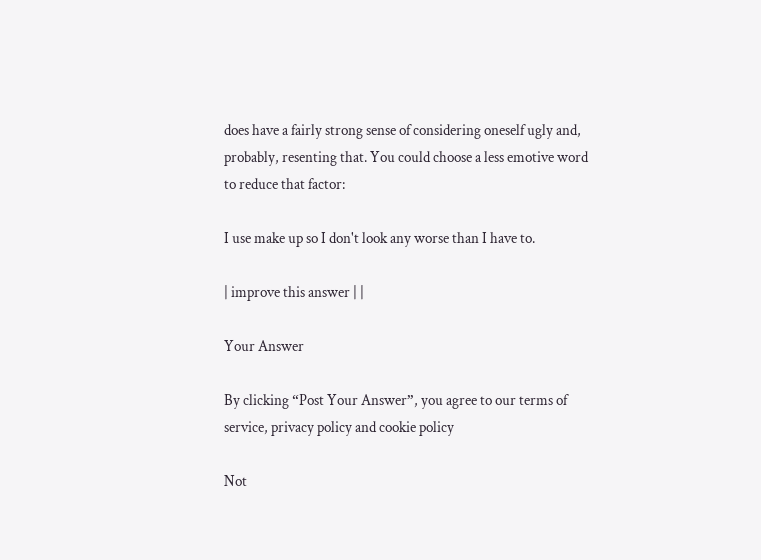does have a fairly strong sense of considering oneself ugly and, probably, resenting that. You could choose a less emotive word to reduce that factor:

I use make up so I don't look any worse than I have to.

| improve this answer | |

Your Answer

By clicking “Post Your Answer”, you agree to our terms of service, privacy policy and cookie policy

Not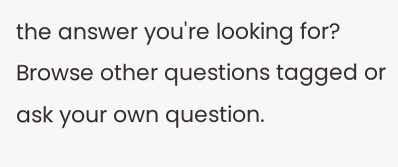the answer you're looking for? Browse other questions tagged or ask your own question.